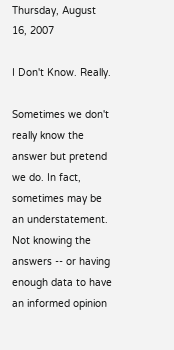Thursday, August 16, 2007

I Don't Know. Really.

Sometimes we don't really know the answer but pretend we do. In fact, sometimes may be an understatement. Not knowing the answers -- or having enough data to have an informed opinion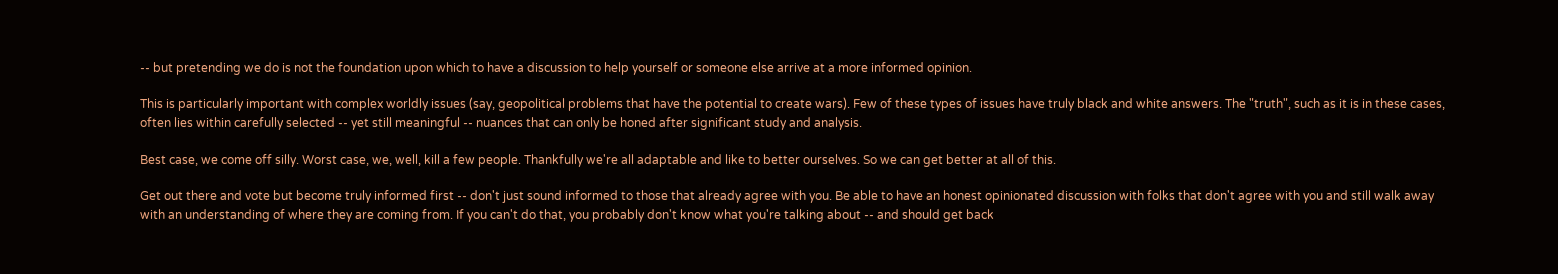-- but pretending we do is not the foundation upon which to have a discussion to help yourself or someone else arrive at a more informed opinion.

This is particularly important with complex worldly issues (say, geopolitical problems that have the potential to create wars). Few of these types of issues have truly black and white answers. The "truth", such as it is in these cases, often lies within carefully selected -- yet still meaningful -- nuances that can only be honed after significant study and analysis.

Best case, we come off silly. Worst case, we, well, kill a few people. Thankfully we're all adaptable and like to better ourselves. So we can get better at all of this.

Get out there and vote but become truly informed first -- don't just sound informed to those that already agree with you. Be able to have an honest opinionated discussion with folks that don't agree with you and still walk away with an understanding of where they are coming from. If you can't do that, you probably don't know what you're talking about -- and should get back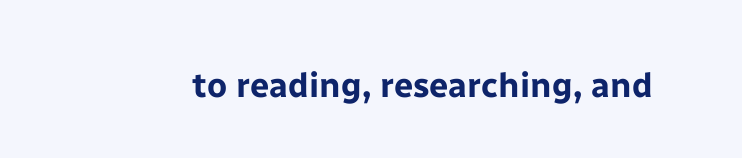to reading, researching, and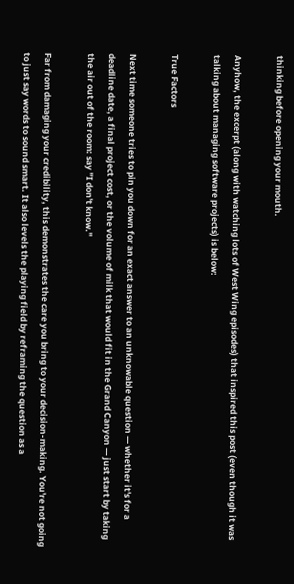thinking before opening your mouth.

Anyhow, the excerpt (along with watching lots of West Wing episodes) that inspired this post (even though it was talking about managing software projects) is below:

True Factors

Next time someone tries to pin you down for an exact answer to an unknowable question — whether it's for a deadline date, a final project cost, or the volume of milk that would fit in the Grand Canyon — just start by taking the air out of the room: say "I don't know."

Far from damaging your credibility, this demonstrates the care you bring to your decision-making. You're not going to just say words to sound smart. It also levels the playing field by reframing the question as a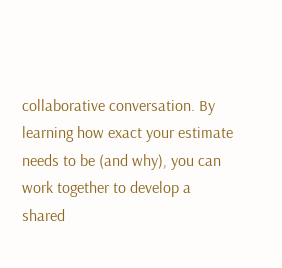collaborative conversation. By learning how exact your estimate needs to be (and why), you can work together to develop a shared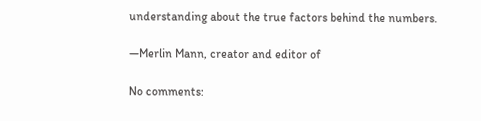understanding about the true factors behind the numbers.

—Merlin Mann, creator and editor of

No comments: